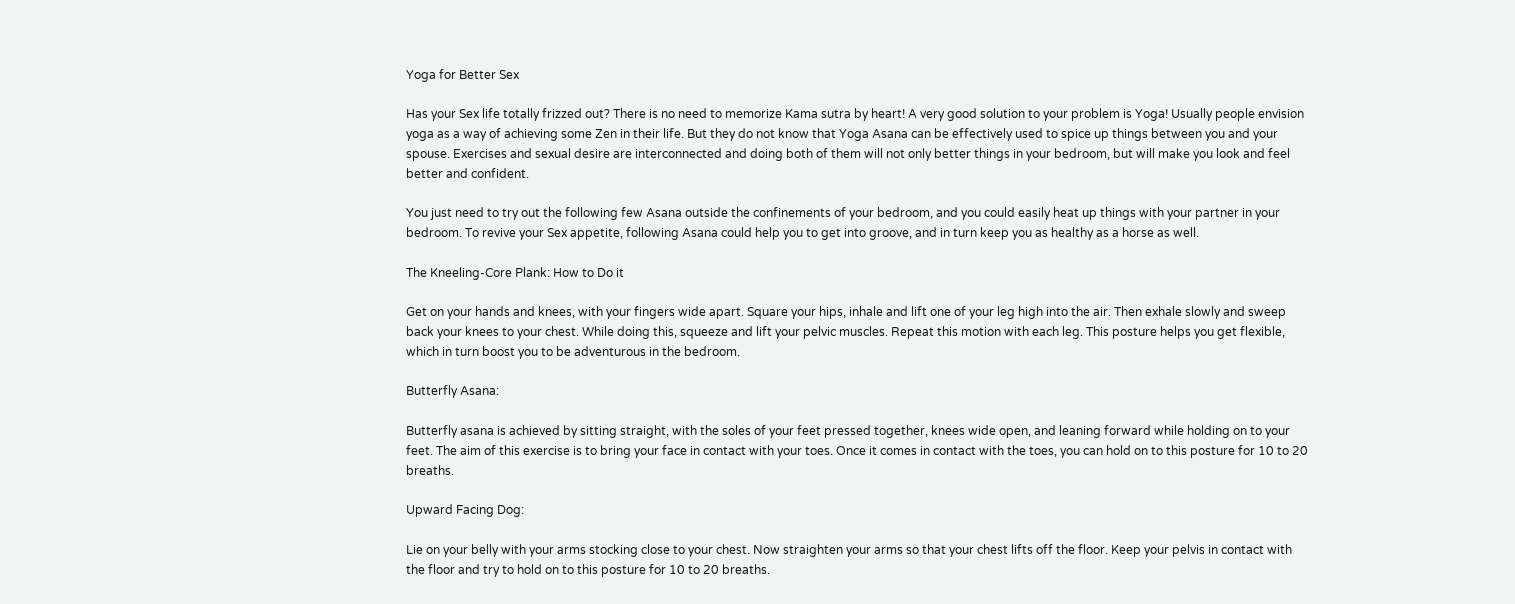Yoga for Better Sex

Has your Sex life totally frizzed out? There is no need to memorize Kama sutra by heart! A very good solution to your problem is Yoga! Usually people envision yoga as a way of achieving some Zen in their life. But they do not know that Yoga Asana can be effectively used to spice up things between you and your spouse. Exercises and sexual desire are interconnected and doing both of them will not only better things in your bedroom, but will make you look and feel better and confident.

You just need to try out the following few Asana outside the confinements of your bedroom, and you could easily heat up things with your partner in your bedroom. To revive your Sex appetite, following Asana could help you to get into groove, and in turn keep you as healthy as a horse as well.

The Kneeling-Core Plank: How to Do it

Get on your hands and knees, with your fingers wide apart. Square your hips, inhale and lift one of your leg high into the air. Then exhale slowly and sweep back your knees to your chest. While doing this, squeeze and lift your pelvic muscles. Repeat this motion with each leg. This posture helps you get flexible, which in turn boost you to be adventurous in the bedroom.

Butterfly Asana:

Butterfly asana is achieved by sitting straight, with the soles of your feet pressed together, knees wide open, and leaning forward while holding on to your feet. The aim of this exercise is to bring your face in contact with your toes. Once it comes in contact with the toes, you can hold on to this posture for 10 to 20 breaths.

Upward Facing Dog:

Lie on your belly with your arms stocking close to your chest. Now straighten your arms so that your chest lifts off the floor. Keep your pelvis in contact with the floor and try to hold on to this posture for 10 to 20 breaths.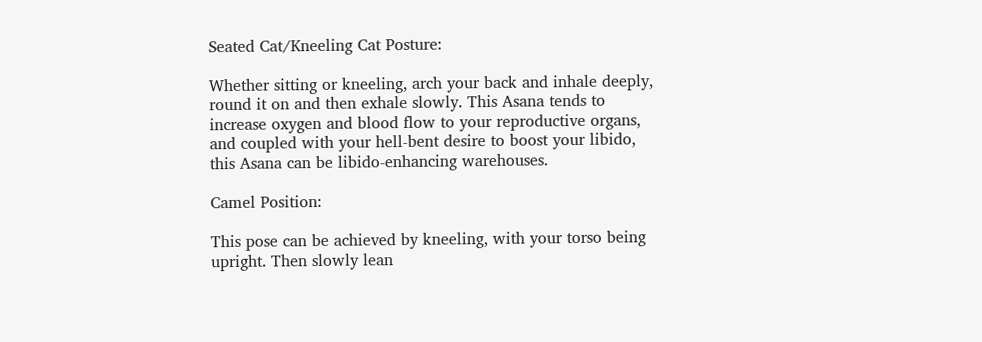Seated Cat/Kneeling Cat Posture:

Whether sitting or kneeling, arch your back and inhale deeply, round it on and then exhale slowly. This Asana tends to increase oxygen and blood flow to your reproductive organs, and coupled with your hell-bent desire to boost your libido, this Asana can be libido-enhancing warehouses.

Camel Position:

This pose can be achieved by kneeling, with your torso being upright. Then slowly lean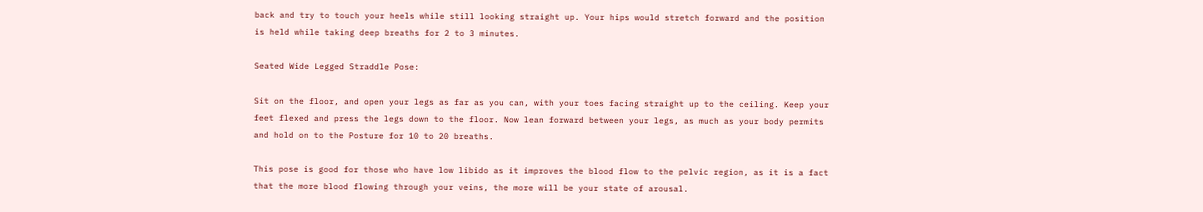back and try to touch your heels while still looking straight up. Your hips would stretch forward and the position is held while taking deep breaths for 2 to 3 minutes.

Seated Wide Legged Straddle Pose:

Sit on the floor, and open your legs as far as you can, with your toes facing straight up to the ceiling. Keep your feet flexed and press the legs down to the floor. Now lean forward between your legs, as much as your body permits and hold on to the Posture for 10 to 20 breaths.

This pose is good for those who have low libido as it improves the blood flow to the pelvic region, as it is a fact that the more blood flowing through your veins, the more will be your state of arousal.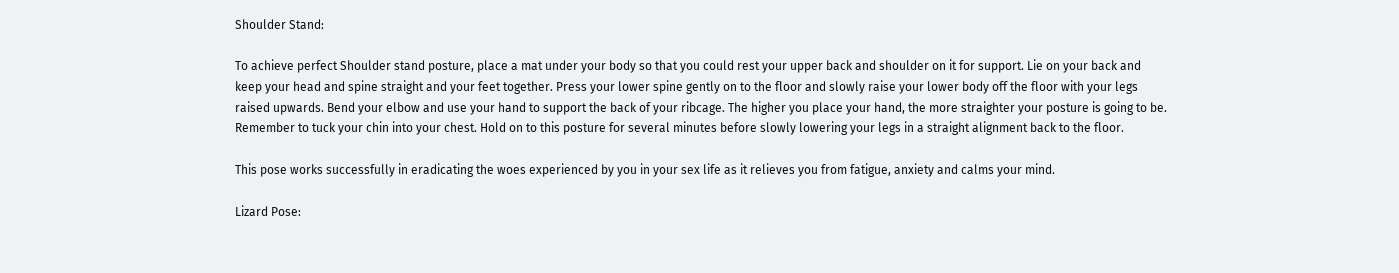Shoulder Stand:

To achieve perfect Shoulder stand posture, place a mat under your body so that you could rest your upper back and shoulder on it for support. Lie on your back and keep your head and spine straight and your feet together. Press your lower spine gently on to the floor and slowly raise your lower body off the floor with your legs raised upwards. Bend your elbow and use your hand to support the back of your ribcage. The higher you place your hand, the more straighter your posture is going to be. Remember to tuck your chin into your chest. Hold on to this posture for several minutes before slowly lowering your legs in a straight alignment back to the floor.

This pose works successfully in eradicating the woes experienced by you in your sex life as it relieves you from fatigue, anxiety and calms your mind.

Lizard Pose: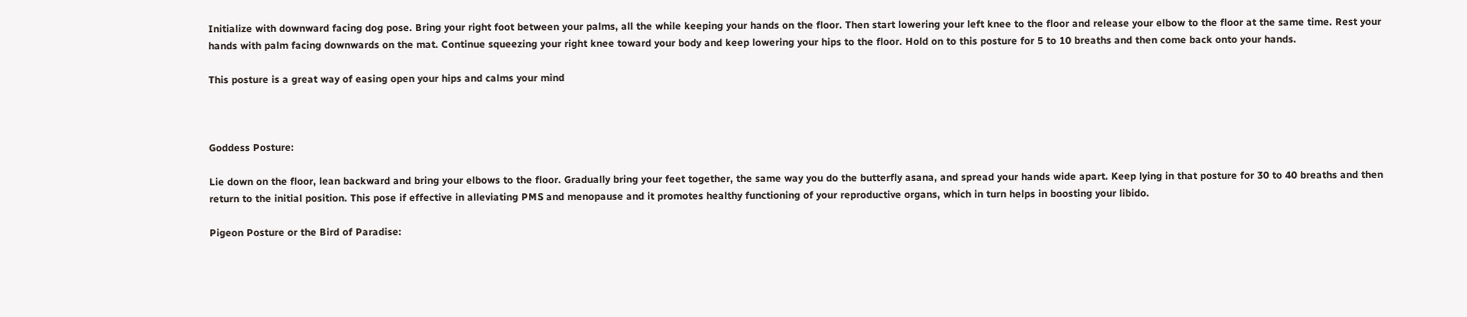Initialize with downward facing dog pose. Bring your right foot between your palms, all the while keeping your hands on the floor. Then start lowering your left knee to the floor and release your elbow to the floor at the same time. Rest your hands with palm facing downwards on the mat. Continue squeezing your right knee toward your body and keep lowering your hips to the floor. Hold on to this posture for 5 to 10 breaths and then come back onto your hands.

This posture is a great way of easing open your hips and calms your mind



Goddess Posture:

Lie down on the floor, lean backward and bring your elbows to the floor. Gradually bring your feet together, the same way you do the butterfly asana, and spread your hands wide apart. Keep lying in that posture for 30 to 40 breaths and then return to the initial position. This pose if effective in alleviating PMS and menopause and it promotes healthy functioning of your reproductive organs, which in turn helps in boosting your libido.

Pigeon Posture or the Bird of Paradise: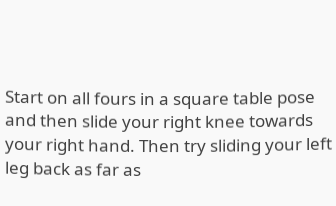Start on all fours in a square table pose and then slide your right knee towards your right hand. Then try sliding your left leg back as far as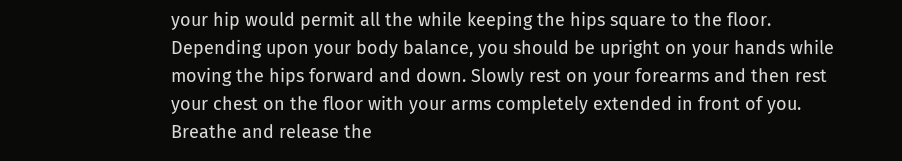your hip would permit all the while keeping the hips square to the floor. Depending upon your body balance, you should be upright on your hands while moving the hips forward and down. Slowly rest on your forearms and then rest your chest on the floor with your arms completely extended in front of you. Breathe and release the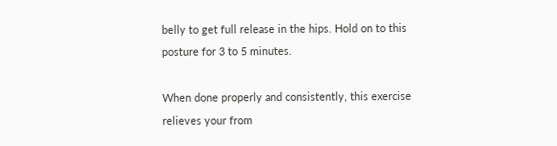belly to get full release in the hips. Hold on to this posture for 3 to 5 minutes.

When done properly and consistently, this exercise relieves your from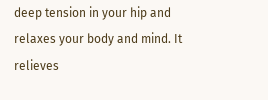deep tension in your hip and relaxes your body and mind. It relieves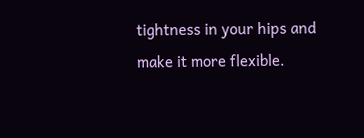tightness in your hips and make it more flexible.